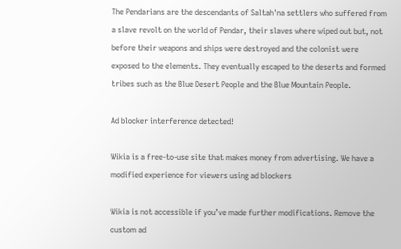The Pendarians are the descendants of Saltah'na settlers who suffered from a slave revolt on the world of Pendar, their slaves where wiped out but, not before their weapons and ships were destroyed and the colonist were exposed to the elements. They eventually escaped to the deserts and formed tribes such as the Blue Desert People and the Blue Mountain People.

Ad blocker interference detected!

Wikia is a free-to-use site that makes money from advertising. We have a modified experience for viewers using ad blockers

Wikia is not accessible if you’ve made further modifications. Remove the custom ad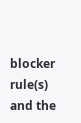blocker rule(s) and the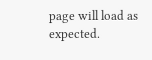page will load as expected.